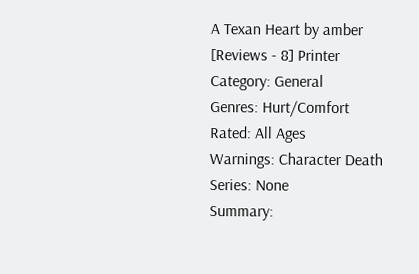A Texan Heart by amber
[Reviews - 8] Printer
Category: General
Genres: Hurt/Comfort
Rated: All Ages
Warnings: Character Death
Series: None
Summary: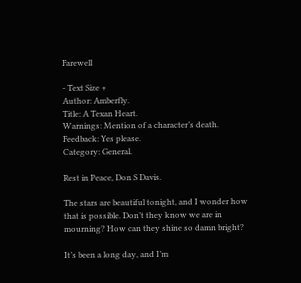Farewell

- Text Size +
Author: Amberfly.
Title: A Texan Heart.
Warnings: Mention of a character’s death.
Feedback: Yes please.
Category: General.

Rest in Peace, Don S Davis.

The stars are beautiful tonight, and I wonder how that is possible. Don’t they know we are in mourning? How can they shine so damn bright?

It’s been a long day, and I’m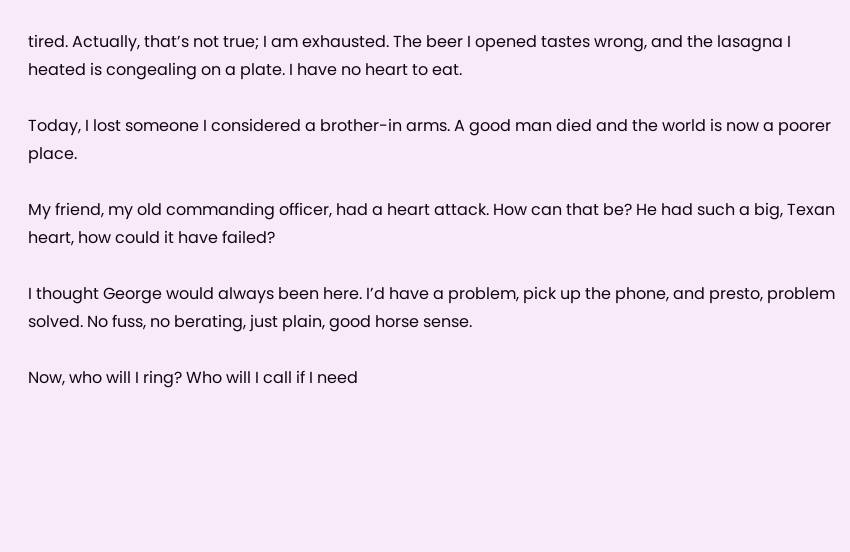tired. Actually, that’s not true; I am exhausted. The beer I opened tastes wrong, and the lasagna I heated is congealing on a plate. I have no heart to eat.

Today, I lost someone I considered a brother-in arms. A good man died and the world is now a poorer place.

My friend, my old commanding officer, had a heart attack. How can that be? He had such a big, Texan heart, how could it have failed?

I thought George would always been here. I’d have a problem, pick up the phone, and presto, problem solved. No fuss, no berating, just plain, good horse sense.

Now, who will I ring? Who will I call if I need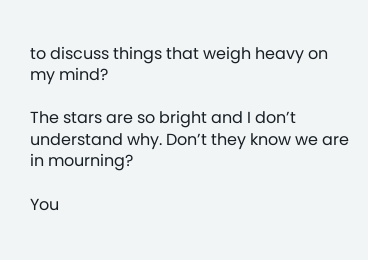to discuss things that weigh heavy on my mind?

The stars are so bright and I don’t understand why. Don’t they know we are in mourning?

You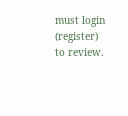must login (register) to review.